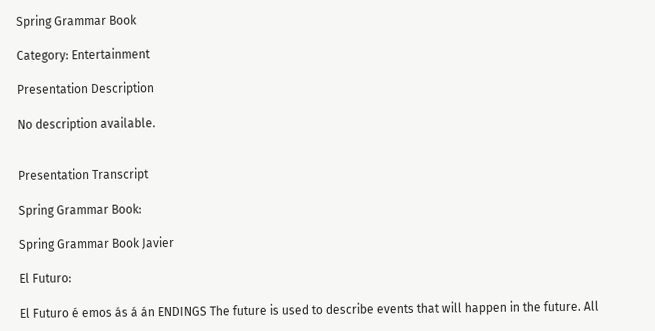Spring Grammar Book

Category: Entertainment

Presentation Description

No description available.


Presentation Transcript

Spring Grammar Book:

Spring Grammar Book Javier

El Futuro:

El Futuro é emos ás á án ENDINGS The future is used to describe events that will happen in the future. All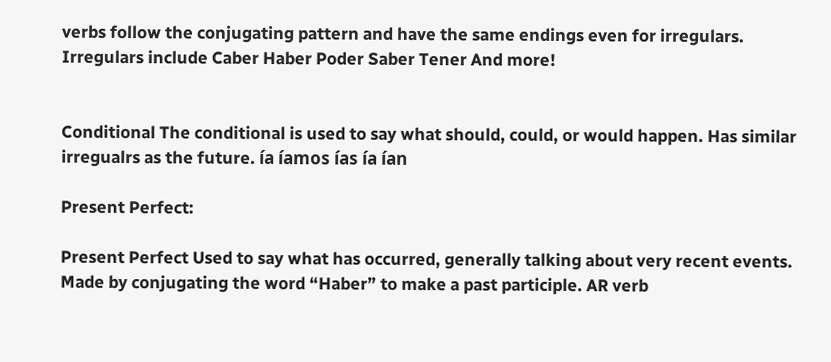verbs follow the conjugating pattern and have the same endings even for irregulars. Irregulars include Caber Haber Poder Saber Tener And more!


Conditional The conditional is used to say what should, could, or would happen. Has similar irregualrs as the future. ía íamos ías ía ían

Present Perfect:

Present Perfect Used to say what has occurred, generally talking about very recent events. Made by conjugating the word “Haber” to make a past participle. AR verb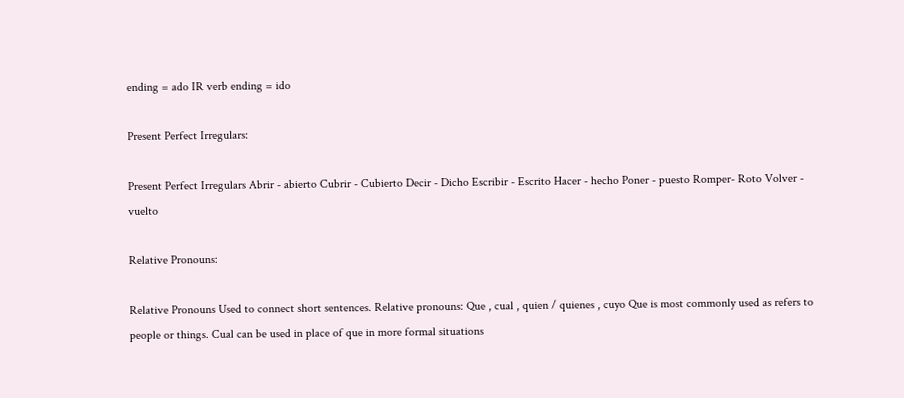ending = ado IR verb ending = ido

Present Perfect Irregulars:

Present Perfect Irregulars Abrir - abierto Cubrir - Cubierto Decir - Dicho Escribir - Escrito Hacer - hecho Poner - puesto Romper- Roto Volver - vuelto

Relative Pronouns:

Relative Pronouns Used to connect short sentences. Relative pronouns: Que , cual , quien / quienes , cuyo Que is most commonly used as refers to people or things. Cual can be used in place of que in more formal situations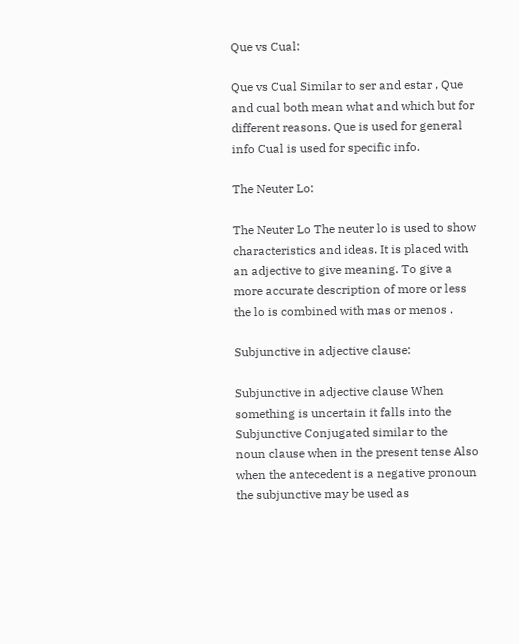Que vs Cual:

Que vs Cual Similar to ser and estar , Que and cual both mean what and which but for different reasons. Que is used for general info Cual is used for specific info.

The Neuter Lo:

The Neuter Lo The neuter lo is used to show characteristics and ideas. It is placed with an adjective to give meaning. To give a more accurate description of more or less the lo is combined with mas or menos .

Subjunctive in adjective clause:

Subjunctive in adjective clause When something is uncertain it falls into the Subjunctive Conjugated similar to the noun clause when in the present tense Also when the antecedent is a negative pronoun the subjunctive may be used as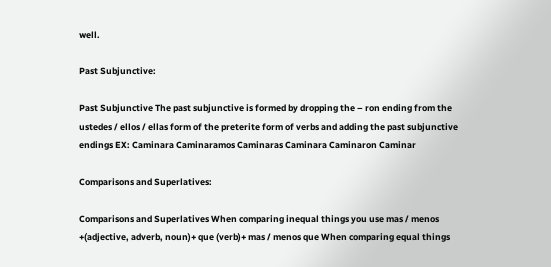well.

Past Subjunctive:

Past Subjunctive The past subjunctive is formed by dropping the – ron ending from the ustedes / ellos / ellas form of the preterite form of verbs and adding the past subjunctive endings EX: Caminara Caminaramos Caminaras Caminara Caminaron Caminar

Comparisons and Superlatives:

Comparisons and Superlatives When comparing inequal things you use mas / menos +(adjective, adverb, noun)+ que (verb)+ mas / menos que When comparing equal things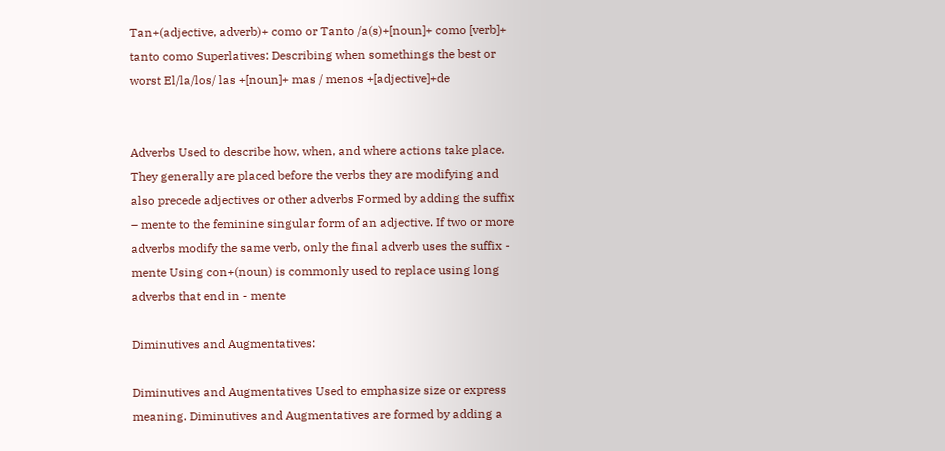Tan+(adjective, adverb)+ como or Tanto /a(s)+[noun]+ como [verb]+ tanto como Superlatives: Describing when somethings the best or worst El/la/los/ las +[noun]+ mas / menos +[adjective]+de


Adverbs Used to describe how, when, and where actions take place. They generally are placed before the verbs they are modifying and also precede adjectives or other adverbs Formed by adding the suffix – mente to the feminine singular form of an adjective. If two or more adverbs modify the same verb, only the final adverb uses the suffix - mente Using con+(noun) is commonly used to replace using long adverbs that end in - mente

Diminutives and Augmentatives:

Diminutives and Augmentatives Used to emphasize size or express meaning. Diminutives and Augmentatives are formed by adding a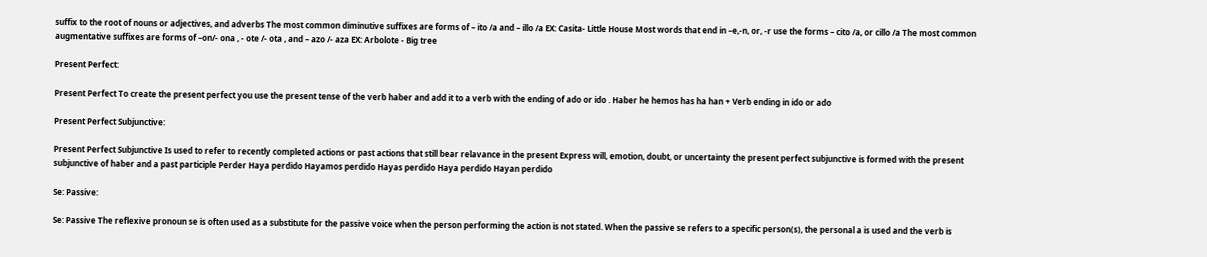suffix to the root of nouns or adjectives, and adverbs The most common diminutive suffixes are forms of – ito /a and – illo /a EX: Casita- Little House Most words that end in –e,-n, or, -r use the forms – cito /a, or cillo /a The most common augmentative suffixes are forms of –on/- ona , - ote /- ota , and – azo /- aza EX: Arbolote - Big tree

Present Perfect:

Present Perfect To create the present perfect you use the present tense of the verb haber and add it to a verb with the ending of ado or ido . Haber he hemos has ha han + Verb ending in ido or ado

Present Perfect Subjunctive:

Present Perfect Subjunctive Is used to refer to recently completed actions or past actions that still bear relavance in the present Express will, emotion, doubt, or uncertainty the present perfect subjunctive is formed with the present subjunctive of haber and a past participle Perder Haya perdido Hayamos perdido Hayas perdido Haya perdido Hayan perdido

Se: Passive:

Se: Passive The reflexive pronoun se is often used as a substitute for the passive voice when the person performing the action is not stated. When the passive se refers to a specific person(s), the personal a is used and the verb is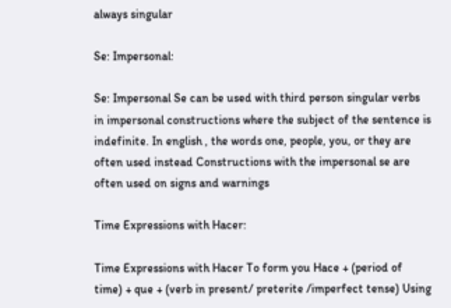always singular

Se: Impersonal:

Se: Impersonal Se can be used with third person singular verbs in impersonal constructions where the subject of the sentence is indefinite. In english , the words one, people, you, or they are often used instead Constructions with the impersonal se are often used on signs and warnings

Time Expressions with Hacer:

Time Expressions with Hacer To form you Hace + (period of time) + que + (verb in present/ preterite /imperfect tense) Using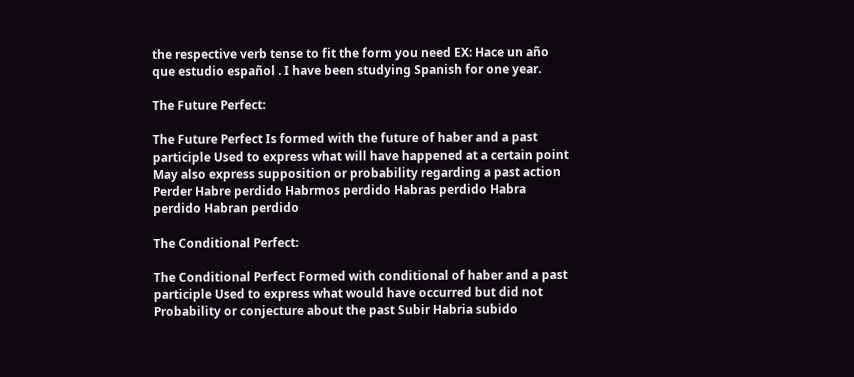the respective verb tense to fit the form you need EX: Hace un año que estudio español . I have been studying Spanish for one year.

The Future Perfect:

The Future Perfect Is formed with the future of haber and a past participle Used to express what will have happened at a certain point May also express supposition or probability regarding a past action Perder Habre perdido Habrmos perdido Habras perdido Habra perdido Habran perdido

The Conditional Perfect:

The Conditional Perfect Formed with conditional of haber and a past participle Used to express what would have occurred but did not Probability or conjecture about the past Subir Habria subido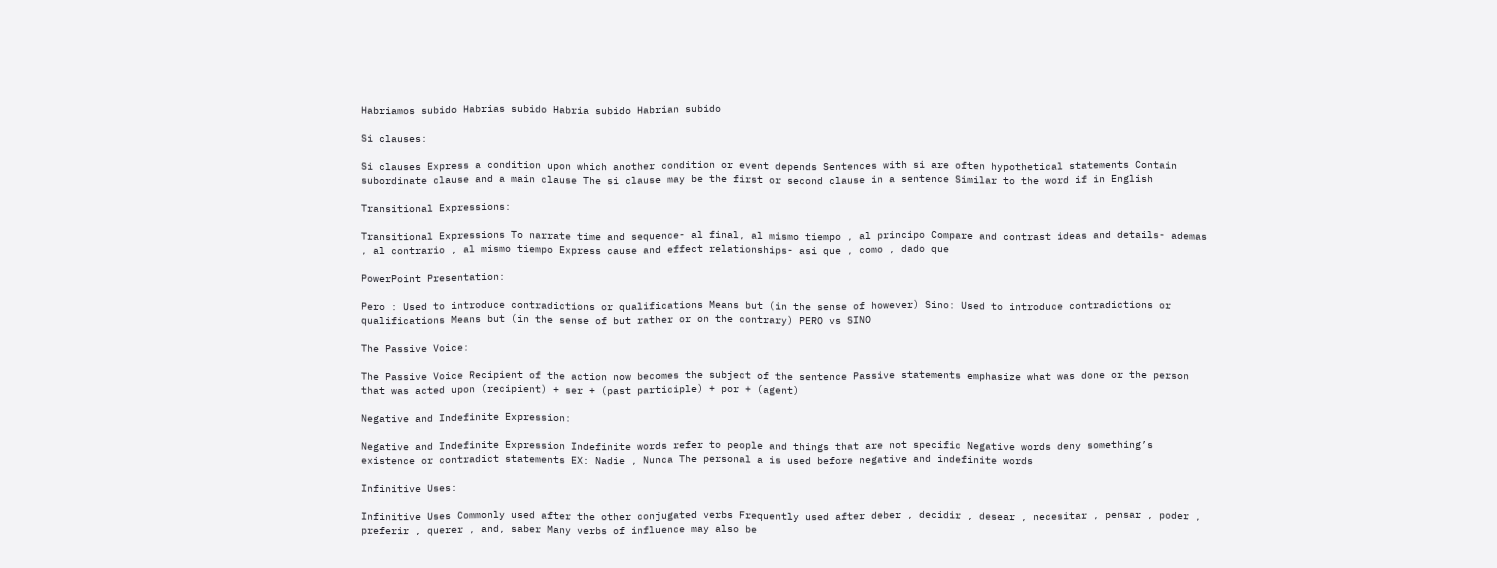Habriamos subido Habrias subido Habria subido Habrian subido

Si clauses:

Si clauses Express a condition upon which another condition or event depends Sentences with si are often hypothetical statements Contain subordinate clause and a main clause The si clause may be the first or second clause in a sentence Similar to the word if in English

Transitional Expressions:

Transitional Expressions To narrate time and sequence- al final, al mismo tiempo , al principo Compare and contrast ideas and details- ademas , al contrario , al mismo tiempo Express cause and effect relationships- asi que , como , dado que

PowerPoint Presentation:

Pero : Used to introduce contradictions or qualifications Means but (in the sense of however) Sino: Used to introduce contradictions or qualifications Means but (in the sense of but rather or on the contrary) PERO vs SINO

The Passive Voice:

The Passive Voice Recipient of the action now becomes the subject of the sentence Passive statements emphasize what was done or the person that was acted upon (recipient) + ser + (past participle) + por + (agent)

Negative and Indefinite Expression:

Negative and Indefinite Expression Indefinite words refer to people and things that are not specific Negative words deny something’s existence or contradict statements EX: Nadie , Nunca The personal a is used before negative and indefinite words

Infinitive Uses:

Infinitive Uses Commonly used after the other conjugated verbs Frequently used after deber , decidir , desear , necesitar , pensar , poder , preferir , querer , and, saber Many verbs of influence may also be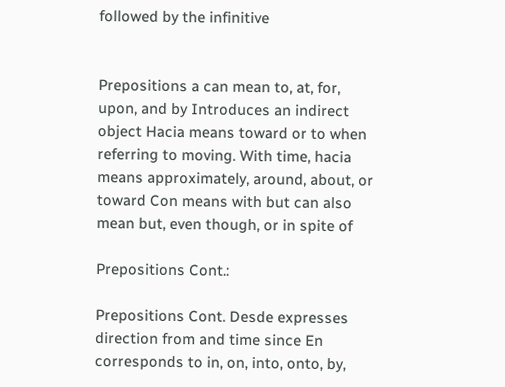followed by the infinitive


Prepositions a can mean to, at, for, upon, and by Introduces an indirect object Hacia means toward or to when referring to moving. With time, hacia means approximately, around, about, or toward Con means with but can also mean but, even though, or in spite of

Prepositions Cont.:

Prepositions Cont. Desde expresses direction from and time since En corresponds to in, on, into, onto, by,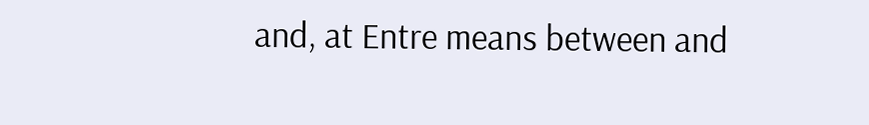and, at Entre means between and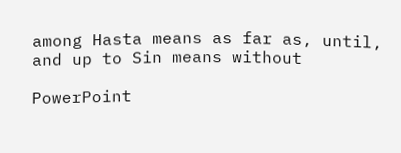among Hasta means as far as, until, and up to Sin means without

PowerPoint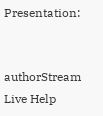Presentation:


authorStream Live Help